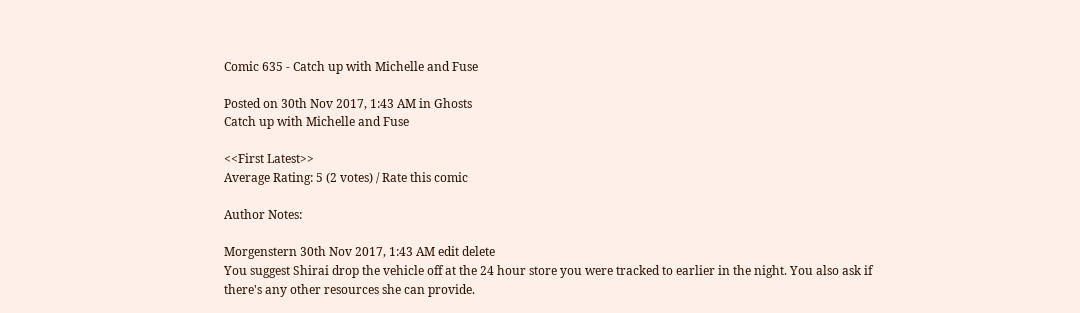Comic 635 - Catch up with Michelle and Fuse

Posted on 30th Nov 2017, 1:43 AM in Ghosts
Catch up with Michelle and Fuse

<<First Latest>>
Average Rating: 5 (2 votes) / Rate this comic

Author Notes:

Morgenstern 30th Nov 2017, 1:43 AM edit delete
You suggest Shirai drop the vehicle off at the 24 hour store you were tracked to earlier in the night. You also ask if there's any other resources she can provide.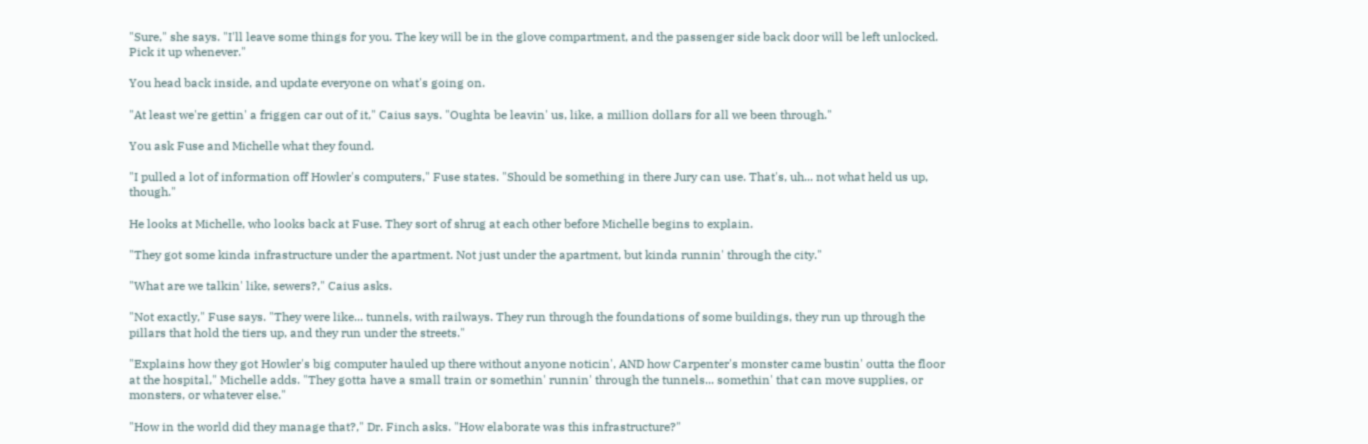"Sure," she says. "I'll leave some things for you. The key will be in the glove compartment, and the passenger side back door will be left unlocked. Pick it up whenever."

You head back inside, and update everyone on what's going on.

"At least we're gettin' a friggen car out of it," Caius says. "Oughta be leavin' us, like, a million dollars for all we been through."

You ask Fuse and Michelle what they found.

"I pulled a lot of information off Howler's computers," Fuse states. "Should be something in there Jury can use. That's, uh... not what held us up, though."

He looks at Michelle, who looks back at Fuse. They sort of shrug at each other before Michelle begins to explain.

"They got some kinda infrastructure under the apartment. Not just under the apartment, but kinda runnin' through the city."

"What are we talkin' like, sewers?," Caius asks.

"Not exactly," Fuse says. "They were like... tunnels, with railways. They run through the foundations of some buildings, they run up through the pillars that hold the tiers up, and they run under the streets."

"Explains how they got Howler's big computer hauled up there without anyone noticin', AND how Carpenter's monster came bustin' outta the floor at the hospital," Michelle adds. "They gotta have a small train or somethin' runnin' through the tunnels... somethin' that can move supplies, or monsters, or whatever else."

"How in the world did they manage that?," Dr. Finch asks. "How elaborate was this infrastructure?"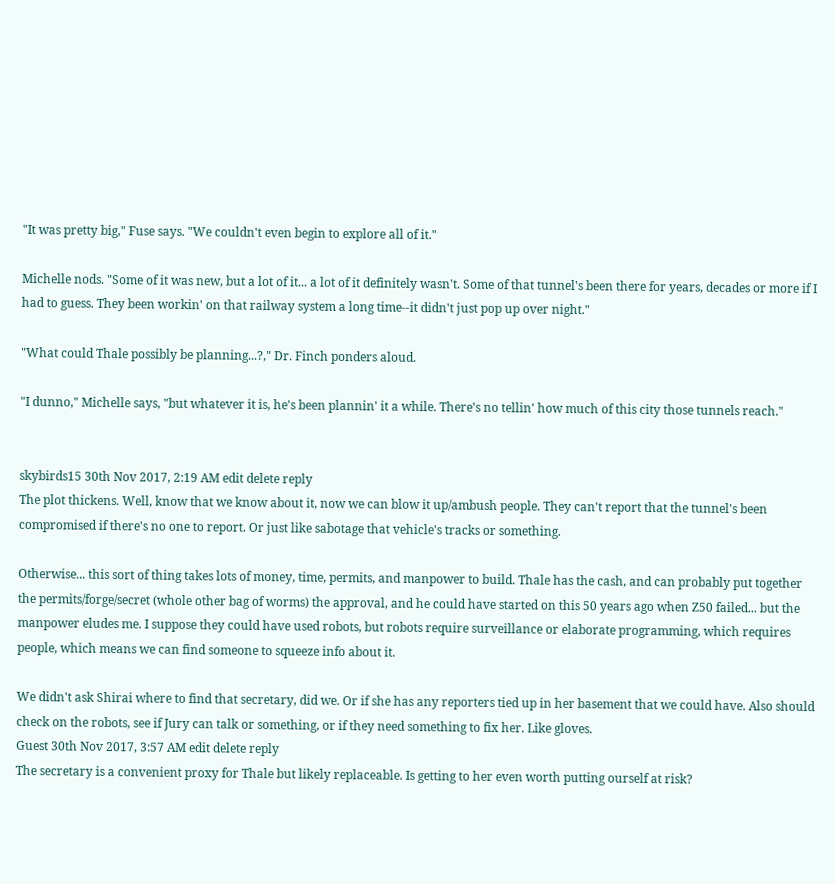"It was pretty big," Fuse says. "We couldn't even begin to explore all of it."

Michelle nods. "Some of it was new, but a lot of it... a lot of it definitely wasn't. Some of that tunnel's been there for years, decades or more if I had to guess. They been workin' on that railway system a long time--it didn't just pop up over night."

"What could Thale possibly be planning...?," Dr. Finch ponders aloud.

"I dunno," Michelle says, "but whatever it is, he's been plannin' it a while. There's no tellin' how much of this city those tunnels reach."


skybirds15 30th Nov 2017, 2:19 AM edit delete reply
The plot thickens. Well, know that we know about it, now we can blow it up/ambush people. They can't report that the tunnel's been compromised if there's no one to report. Or just like sabotage that vehicle's tracks or something.

Otherwise... this sort of thing takes lots of money, time, permits, and manpower to build. Thale has the cash, and can probably put together the permits/forge/secret (whole other bag of worms) the approval, and he could have started on this 50 years ago when Z50 failed... but the manpower eludes me. I suppose they could have used robots, but robots require surveillance or elaborate programming, which requires people, which means we can find someone to squeeze info about it.

We didn't ask Shirai where to find that secretary, did we. Or if she has any reporters tied up in her basement that we could have. Also should check on the robots, see if Jury can talk or something, or if they need something to fix her. Like gloves.
Guest 30th Nov 2017, 3:57 AM edit delete reply
The secretary is a convenient proxy for Thale but likely replaceable. Is getting to her even worth putting ourself at risk?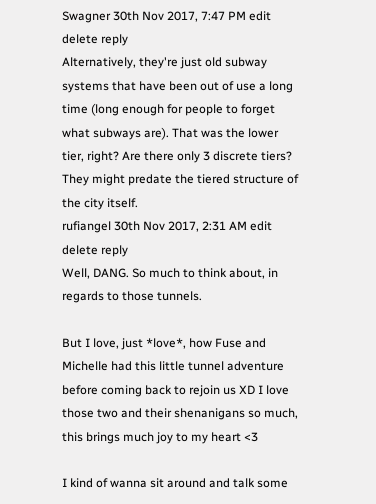Swagner 30th Nov 2017, 7:47 PM edit delete reply
Alternatively, they're just old subway systems that have been out of use a long time (long enough for people to forget what subways are). That was the lower tier, right? Are there only 3 discrete tiers? They might predate the tiered structure of the city itself.
rufiangel 30th Nov 2017, 2:31 AM edit delete reply
Well, DANG. So much to think about, in regards to those tunnels.

But I love, just *love*, how Fuse and Michelle had this little tunnel adventure before coming back to rejoin us XD I love those two and their shenanigans so much, this brings much joy to my heart <3

I kind of wanna sit around and talk some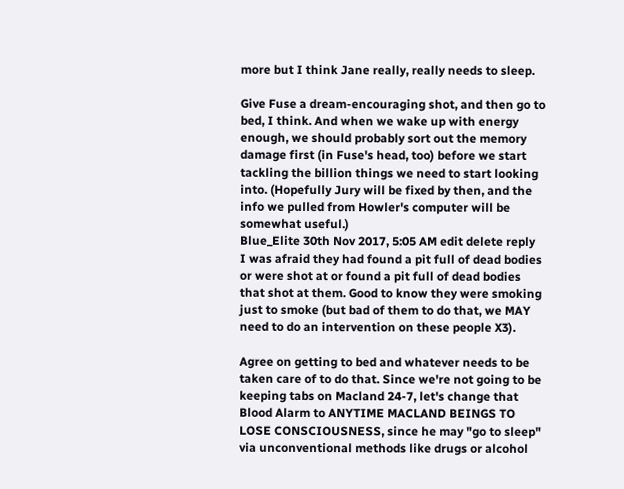more but I think Jane really, really needs to sleep.

Give Fuse a dream-encouraging shot, and then go to bed, I think. And when we wake up with energy enough, we should probably sort out the memory damage first (in Fuse's head, too) before we start tackling the billion things we need to start looking into. (Hopefully Jury will be fixed by then, and the info we pulled from Howler's computer will be somewhat useful.)
Blue_Elite 30th Nov 2017, 5:05 AM edit delete reply
I was afraid they had found a pit full of dead bodies or were shot at or found a pit full of dead bodies that shot at them. Good to know they were smoking just to smoke (but bad of them to do that, we MAY need to do an intervention on these people X3).

Agree on getting to bed and whatever needs to be taken care of to do that. Since we're not going to be keeping tabs on Macland 24-7, let's change that Blood Alarm to ANYTIME MACLAND BEINGS TO LOSE CONSCIOUSNESS, since he may "go to sleep" via unconventional methods like drugs or alcohol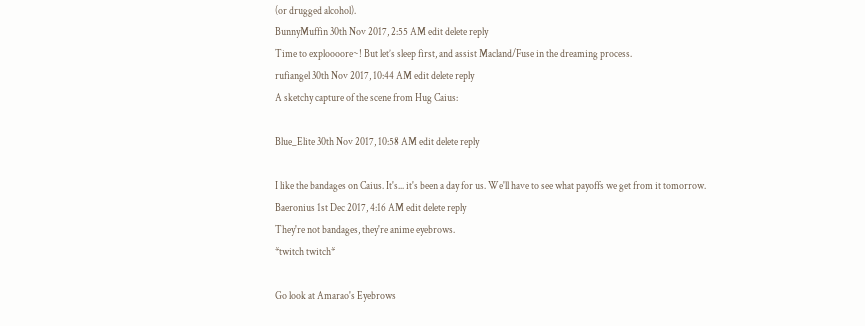(or drugged alcohol).
BunnyMuffin 30th Nov 2017, 2:55 AM edit delete reply
Time to exploooore~! But let’s sleep first, and assist Macland/Fuse in the dreaming process.
rufiangel 30th Nov 2017, 10:44 AM edit delete reply
A sketchy capture of the scene from Hug Caius:

Blue_Elite 30th Nov 2017, 10:58 AM edit delete reply

I like the bandages on Caius. It's... it's been a day for us. We'll have to see what payoffs we get from it tomorrow.
Baeronius 1st Dec 2017, 4:16 AM edit delete reply
They're not bandages, they're anime eyebrows.
*twitch twitch*

Go look at Amarao's Eyebrows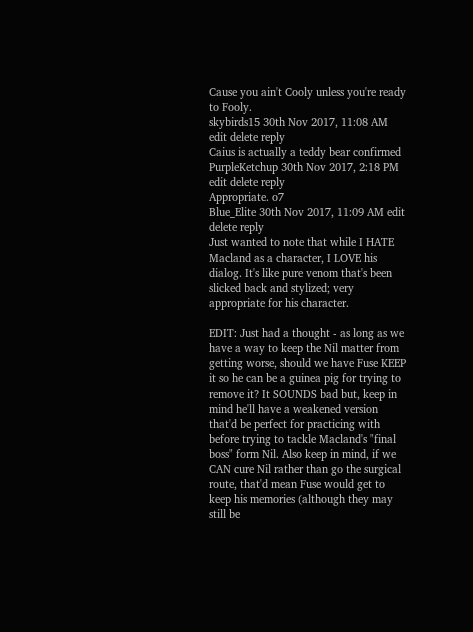Cause you ain't Cooly unless you're ready to Fooly.
skybirds15 30th Nov 2017, 11:08 AM edit delete reply
Caius is actually a teddy bear confirmed
PurpleKetchup 30th Nov 2017, 2:18 PM edit delete reply
Appropriate. o7
Blue_Elite 30th Nov 2017, 11:09 AM edit delete reply
Just wanted to note that while I HATE Macland as a character, I LOVE his dialog. It's like pure venom that's been slicked back and stylized; very appropriate for his character.

EDIT: Just had a thought - as long as we have a way to keep the Nil matter from getting worse, should we have Fuse KEEP it so he can be a guinea pig for trying to remove it? It SOUNDS bad but, keep in mind he'll have a weakened version that'd be perfect for practicing with before trying to tackle Macland's "final boss" form Nil. Also keep in mind, if we CAN cure Nil rather than go the surgical route, that'd mean Fuse would get to keep his memories (although they may still be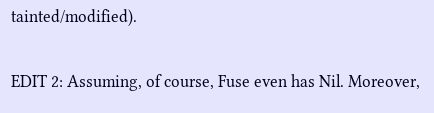tainted/modified).

EDIT 2: Assuming, of course, Fuse even has Nil. Moreover,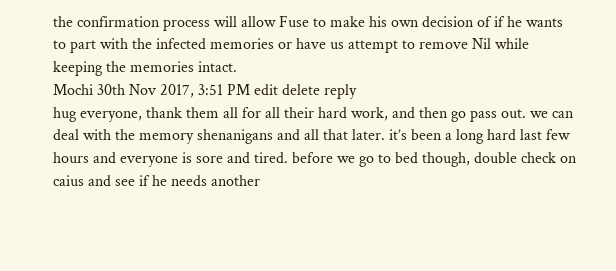the confirmation process will allow Fuse to make his own decision of if he wants to part with the infected memories or have us attempt to remove Nil while keeping the memories intact.
Mochi 30th Nov 2017, 3:51 PM edit delete reply
hug everyone, thank them all for all their hard work, and then go pass out. we can deal with the memory shenanigans and all that later. it’s been a long hard last few hours and everyone is sore and tired. before we go to bed though, double check on caius and see if he needs another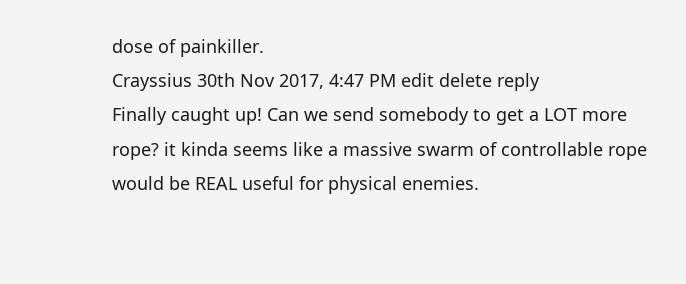dose of painkiller.
Crayssius 30th Nov 2017, 4:47 PM edit delete reply
Finally caught up! Can we send somebody to get a LOT more rope? it kinda seems like a massive swarm of controllable rope would be REAL useful for physical enemies.